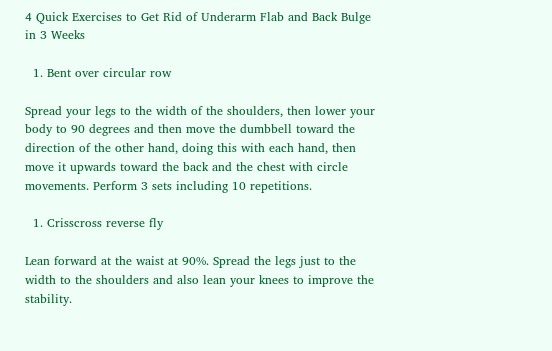4 Quick Exercises to Get Rid of Underarm Flab and Back Bulge in 3 Weeks

  1. Bent over circular row

Spread your legs to the width of the shoulders, then lower your body to 90 degrees and then move the dumbbell toward the direction of the other hand, doing this with each hand, then move it upwards toward the back and the chest with circle movements. Perform 3 sets including 10 repetitions.

  1. Crisscross reverse fly

Lean forward at the waist at 90%. Spread the legs just to the width to the shoulders and also lean your knees to improve the stability.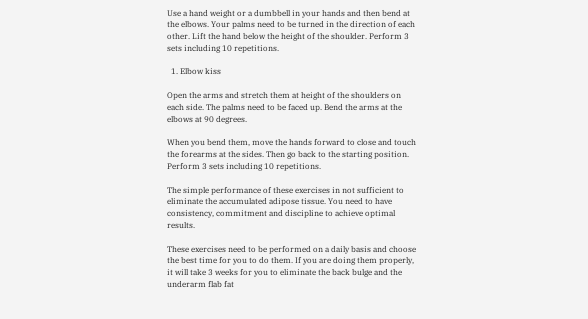Use a hand weight or a dumbbell in your hands and then bend at the elbows. Your palms need to be turned in the direction of each other. Lift the hand below the height of the shoulder. Perform 3 sets including 10 repetitions.

  1. Elbow kiss

Open the arms and stretch them at height of the shoulders on each side. The palms need to be faced up. Bend the arms at the elbows at 90 degrees.

When you bend them, move the hands forward to close and touch the forearms at the sides. Then go back to the starting position. Perform 3 sets including 10 repetitions.

The simple performance of these exercises in not sufficient to eliminate the accumulated adipose tissue. You need to have consistency, commitment and discipline to achieve optimal results.

These exercises need to be performed on a daily basis and choose the best time for you to do them. If you are doing them properly, it will take 3 weeks for you to eliminate the back bulge and the underarm flab fat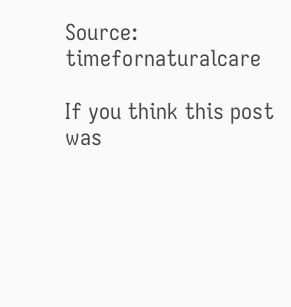Source: timefornaturalcare

If you think this post was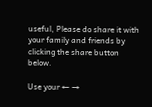useful, Please do share it with your family and friends by clicking the share button below.

Use your ← →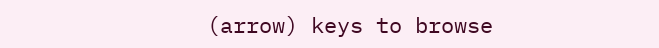(arrow) keys to browse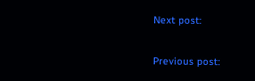Next post:

Previous post: